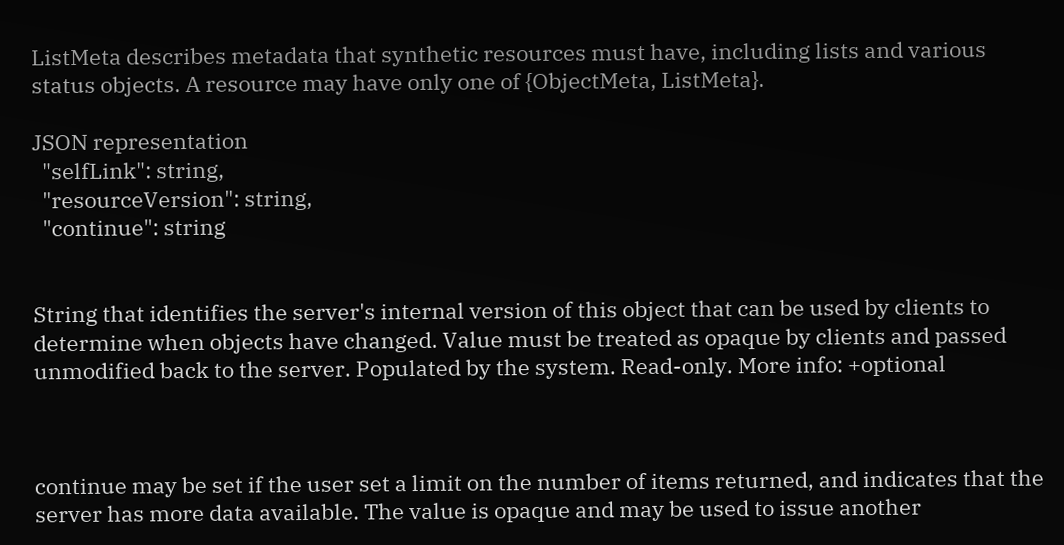ListMeta describes metadata that synthetic resources must have, including lists and various status objects. A resource may have only one of {ObjectMeta, ListMeta}.

JSON representation
  "selfLink": string,
  "resourceVersion": string,
  "continue": string


String that identifies the server's internal version of this object that can be used by clients to determine when objects have changed. Value must be treated as opaque by clients and passed unmodified back to the server. Populated by the system. Read-only. More info: +optional



continue may be set if the user set a limit on the number of items returned, and indicates that the server has more data available. The value is opaque and may be used to issue another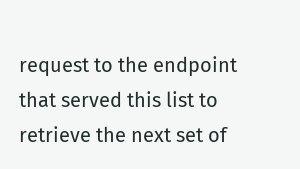request to the endpoint that served this list to retrieve the next set of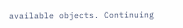available objects. Continuing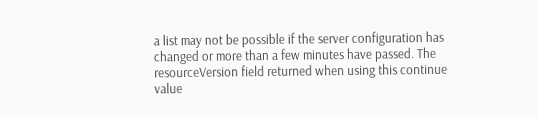a list may not be possible if the server configuration has changed or more than a few minutes have passed. The resourceVersion field returned when using this continue value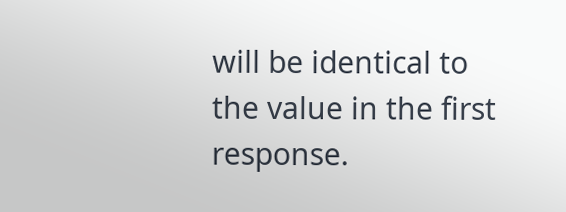will be identical to the value in the first response.